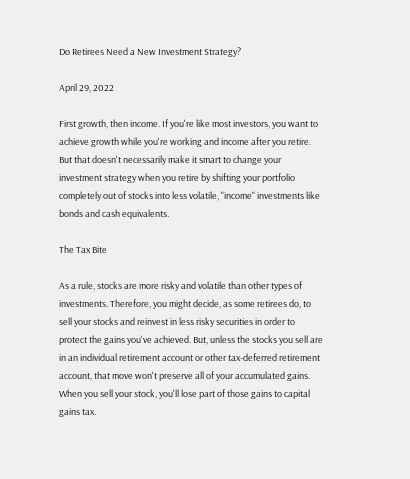Do Retirees Need a New Investment Strategy?

April 29, 2022

First growth, then income. If you're like most investors, you want to achieve growth while you're working and income after you retire. But that doesn't necessarily make it smart to change your investment strategy when you retire by shifting your portfolio completely out of stocks into less volatile, "income" investments like bonds and cash equivalents.

The Tax Bite

As a rule, stocks are more risky and volatile than other types of investments. Therefore, you might decide, as some retirees do, to sell your stocks and reinvest in less risky securities in order to protect the gains you've achieved. But, unless the stocks you sell are in an individual retirement account or other tax-deferred retirement account, that move won't preserve all of your accumulated gains. When you sell your stock, you'll lose part of those gains to capital gains tax.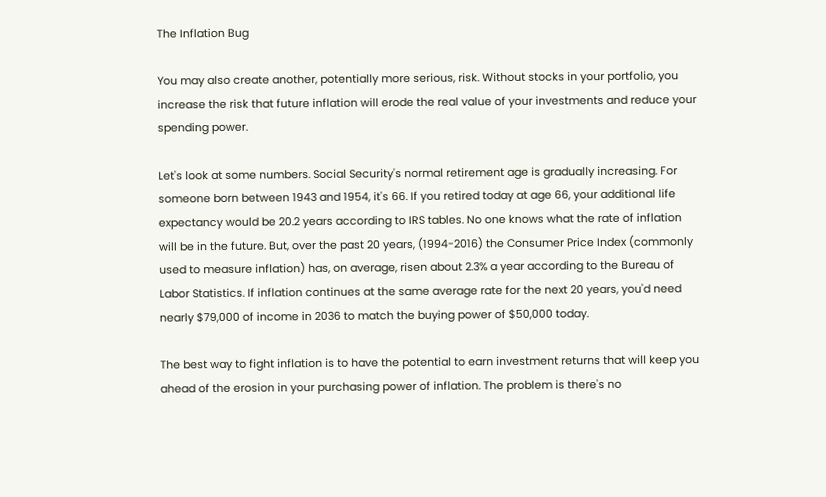The Inflation Bug

You may also create another, potentially more serious, risk. Without stocks in your portfolio, you increase the risk that future inflation will erode the real value of your investments and reduce your spending power.

Let's look at some numbers. Social Security's normal retirement age is gradually increasing. For someone born between 1943 and 1954, it's 66. If you retired today at age 66, your additional life expectancy would be 20.2 years according to IRS tables. No one knows what the rate of inflation will be in the future. But, over the past 20 years, (1994-2016) the Consumer Price Index (commonly used to measure inflation) has, on average, risen about 2.3% a year according to the Bureau of Labor Statistics. If inflation continues at the same average rate for the next 20 years, you'd need nearly $79,000 of income in 2036 to match the buying power of $50,000 today.

The best way to fight inflation is to have the potential to earn investment returns that will keep you ahead of the erosion in your purchasing power of inflation. The problem is there's no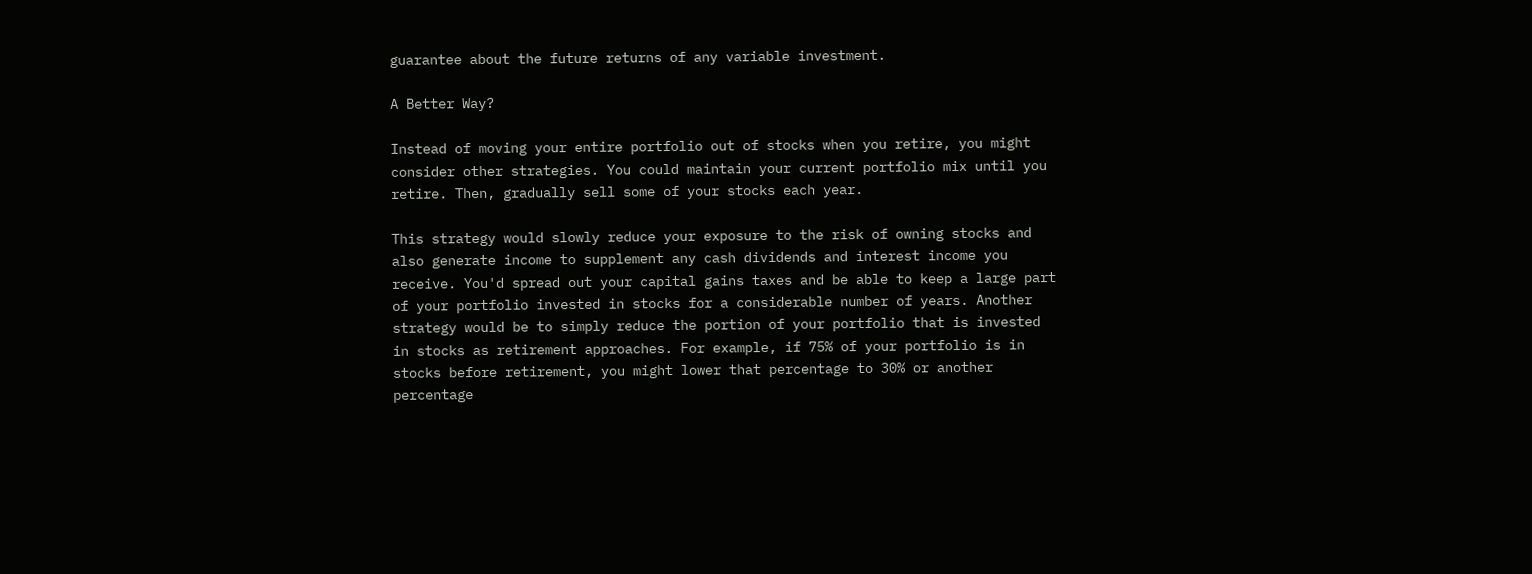guarantee about the future returns of any variable investment.

A Better Way?

Instead of moving your entire portfolio out of stocks when you retire, you might consider other strategies. You could maintain your current portfolio mix until you retire. Then, gradually sell some of your stocks each year.

This strategy would slowly reduce your exposure to the risk of owning stocks and also generate income to supplement any cash dividends and interest income you receive. You'd spread out your capital gains taxes and be able to keep a large part of your portfolio invested in stocks for a considerable number of years. Another strategy would be to simply reduce the portion of your portfolio that is invested in stocks as retirement approaches. For example, if 75% of your portfolio is in stocks before retirement, you might lower that percentage to 30% or another percentage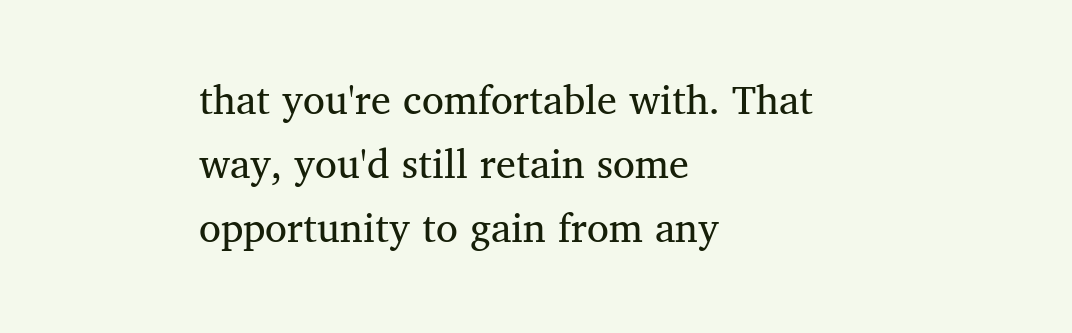that you're comfortable with. That way, you'd still retain some opportunity to gain from any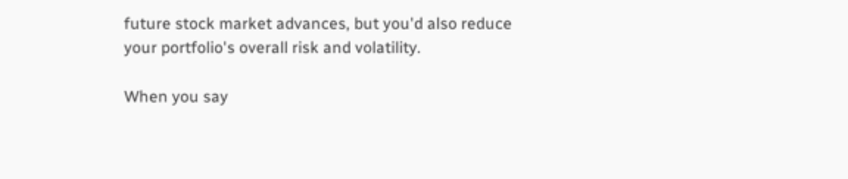future stock market advances, but you'd also reduce your portfolio's overall risk and volatility.

When you say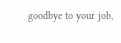goodbye to your job,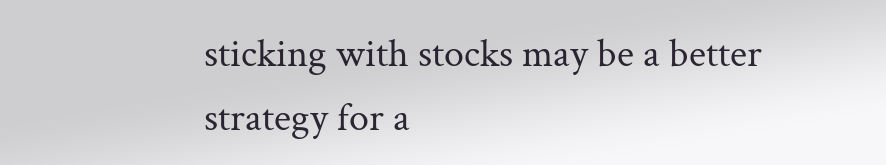sticking with stocks may be a better strategy for a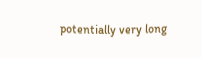potentially very long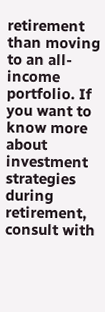retirement than moving to an all-income portfolio. If you want to know more about investment strategies during retirement, consult with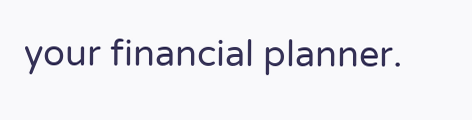your financial planner.